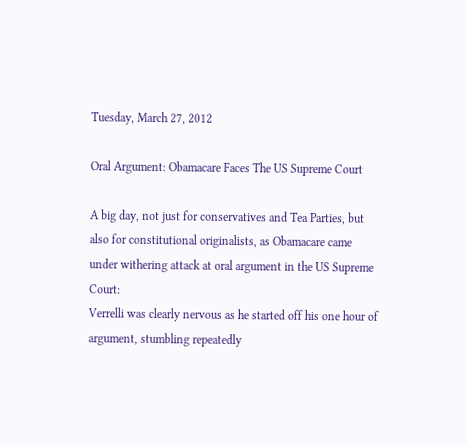Tuesday, March 27, 2012

Oral Argument: Obamacare Faces The US Supreme Court

A big day, not just for conservatives and Tea Parties, but also for constitutional originalists, as Obamacare came under withering attack at oral argument in the US Supreme Court:
Verrelli was clearly nervous as he started off his one hour of argument, stumbling repeatedly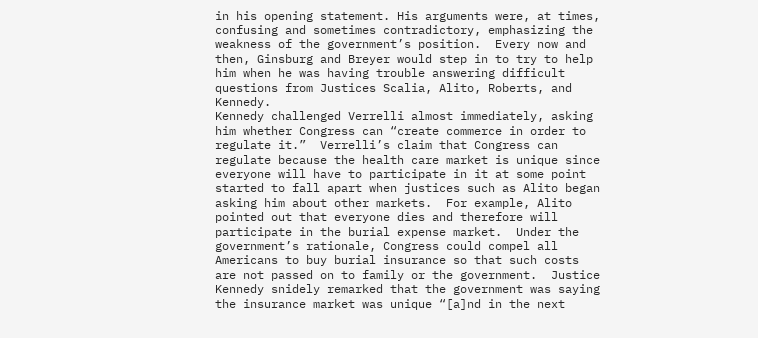in his opening statement. His arguments were, at times, confusing and sometimes contradictory, emphasizing the weakness of the government’s position.  Every now and then, Ginsburg and Breyer would step in to try to help him when he was having trouble answering difficult questions from Justices Scalia, Alito, Roberts, and Kennedy.
Kennedy challenged Verrelli almost immediately, asking him whether Congress can “create commerce in order to regulate it.”  Verrelli’s claim that Congress can regulate because the health care market is unique since everyone will have to participate in it at some point started to fall apart when justices such as Alito began asking him about other markets.  For example, Alito pointed out that everyone dies and therefore will participate in the burial expense market.  Under the government’s rationale, Congress could compel all Americans to buy burial insurance so that such costs are not passed on to family or the government.  Justice Kennedy snidely remarked that the government was saying the insurance market was unique “[a]nd in the next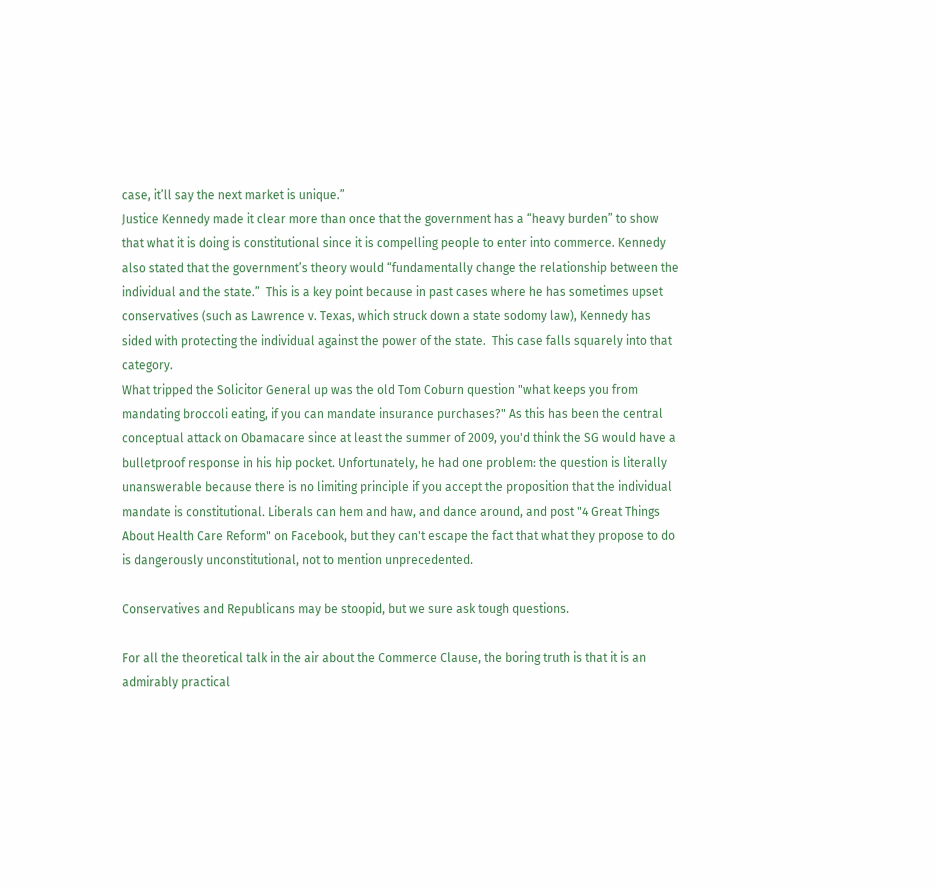case, it’ll say the next market is unique.”
Justice Kennedy made it clear more than once that the government has a “heavy burden” to show that what it is doing is constitutional since it is compelling people to enter into commerce. Kennedy also stated that the government’s theory would “fundamentally change the relationship between the individual and the state.”  This is a key point because in past cases where he has sometimes upset conservatives (such as Lawrence v. Texas, which struck down a state sodomy law), Kennedy has sided with protecting the individual against the power of the state.  This case falls squarely into that category.
What tripped the Solicitor General up was the old Tom Coburn question "what keeps you from mandating broccoli eating, if you can mandate insurance purchases?" As this has been the central conceptual attack on Obamacare since at least the summer of 2009, you'd think the SG would have a bulletproof response in his hip pocket. Unfortunately, he had one problem: the question is literally unanswerable because there is no limiting principle if you accept the proposition that the individual mandate is constitutional. Liberals can hem and haw, and dance around, and post "4 Great Things About Health Care Reform" on Facebook, but they can't escape the fact that what they propose to do is dangerously unconstitutional, not to mention unprecedented.

Conservatives and Republicans may be stoopid, but we sure ask tough questions.

For all the theoretical talk in the air about the Commerce Clause, the boring truth is that it is an admirably practical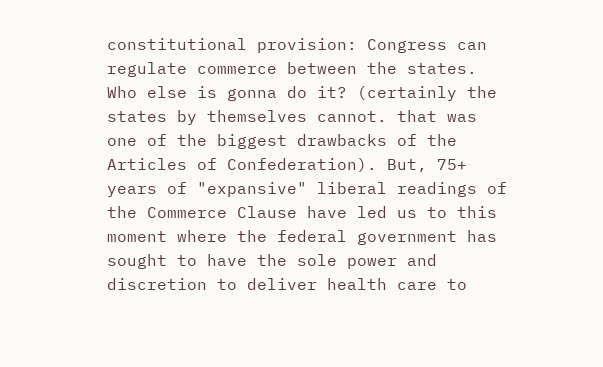constitutional provision: Congress can regulate commerce between the states. Who else is gonna do it? (certainly the states by themselves cannot. that was one of the biggest drawbacks of the Articles of Confederation). But, 75+ years of "expansive" liberal readings of the Commerce Clause have led us to this moment where the federal government has sought to have the sole power and discretion to deliver health care to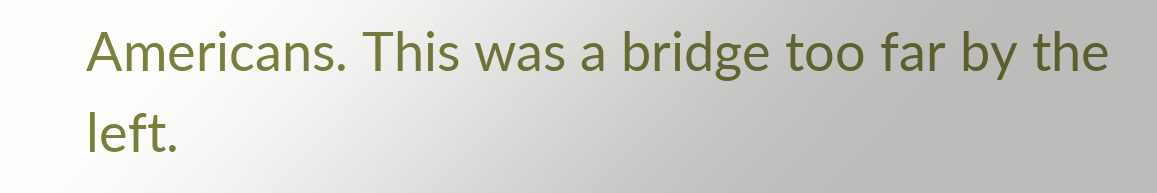Americans. This was a bridge too far by the left.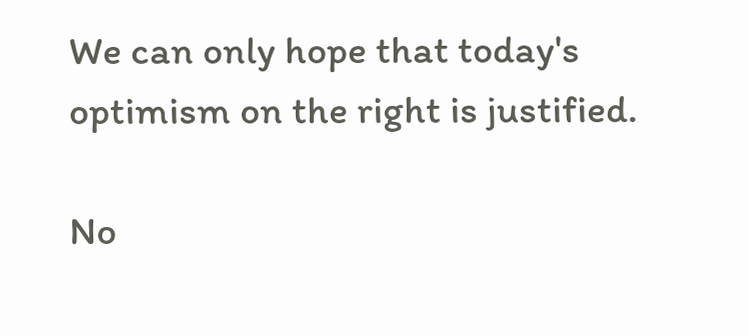We can only hope that today's optimism on the right is justified.

No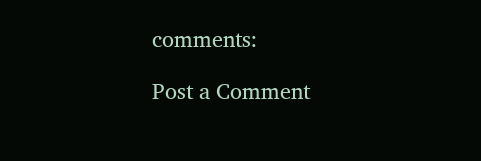comments:

Post a Comment